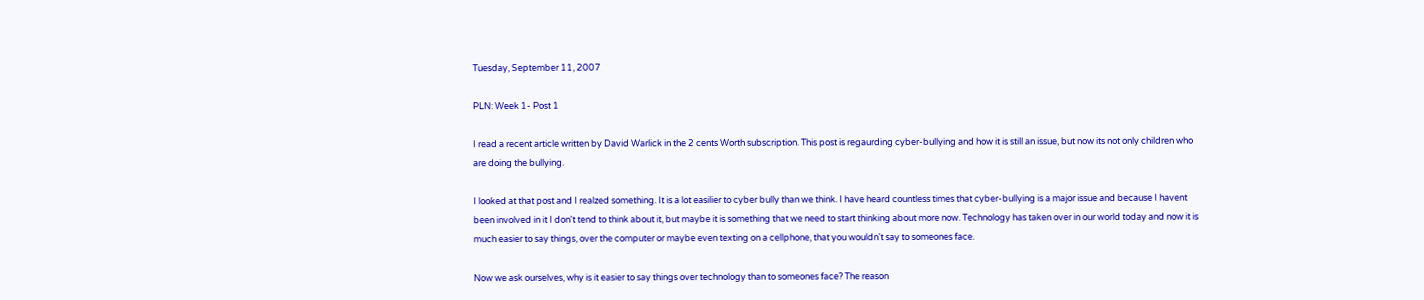Tuesday, September 11, 2007

PLN: Week 1- Post 1

I read a recent article written by David Warlick in the 2 cents Worth subscription. This post is regaurding cyber-bullying and how it is still an issue, but now its not only children who are doing the bullying.

I looked at that post and I realzed something. It is a lot easilier to cyber bully than we think. I have heard countless times that cyber-bullying is a major issue and because I havent been involved in it I don't tend to think about it, but maybe it is something that we need to start thinking about more now. Technology has taken over in our world today and now it is much easier to say things, over the computer or maybe even texting on a cellphone, that you wouldn't say to someones face.

Now we ask ourselves, why is it easier to say things over technology than to someones face? The reason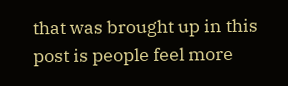that was brought up in this post is people feel more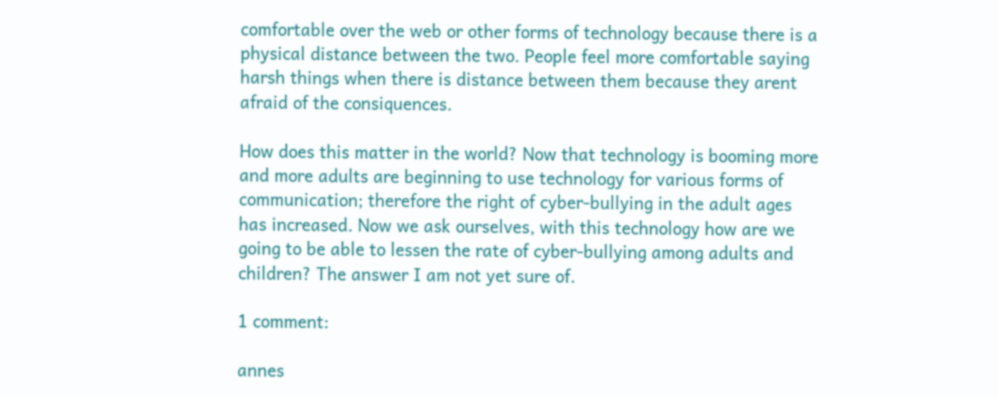comfortable over the web or other forms of technology because there is a physical distance between the two. People feel more comfortable saying harsh things when there is distance between them because they arent afraid of the consiquences.

How does this matter in the world? Now that technology is booming more and more adults are beginning to use technology for various forms of communication; therefore the right of cyber-bullying in the adult ages has increased. Now we ask ourselves, with this technology how are we going to be able to lessen the rate of cyber-bullying among adults and children? The answer I am not yet sure of.

1 comment:

annes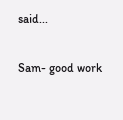said...

Sam- good work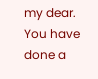my dear. You have done a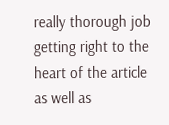really thorough job getting right to the heart of the article as well as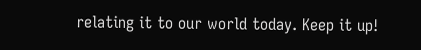relating it to our world today. Keep it up!